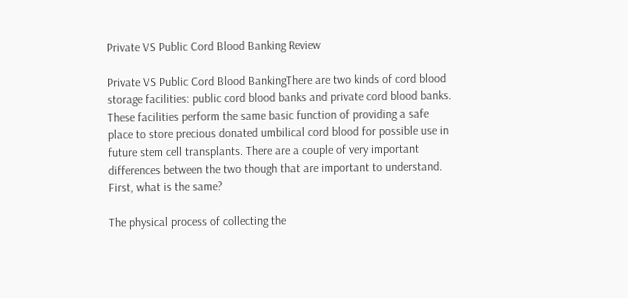Private VS Public Cord Blood Banking Review

Private VS Public Cord Blood BankingThere are two kinds of cord blood storage facilities: public cord blood banks and private cord blood banks. These facilities perform the same basic function of providing a safe place to store precious donated umbilical cord blood for possible use in future stem cell transplants. There are a couple of very important differences between the two though that are important to understand.
First, what is the same?

The physical process of collecting the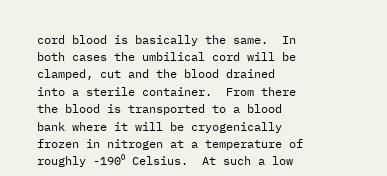cord blood is basically the same.  In both cases the umbilical cord will be clamped, cut and the blood drained into a sterile container.  From there the blood is transported to a blood bank where it will be cryogenically frozen in nitrogen at a temperature of roughly -190⁰ Celsius.  At such a low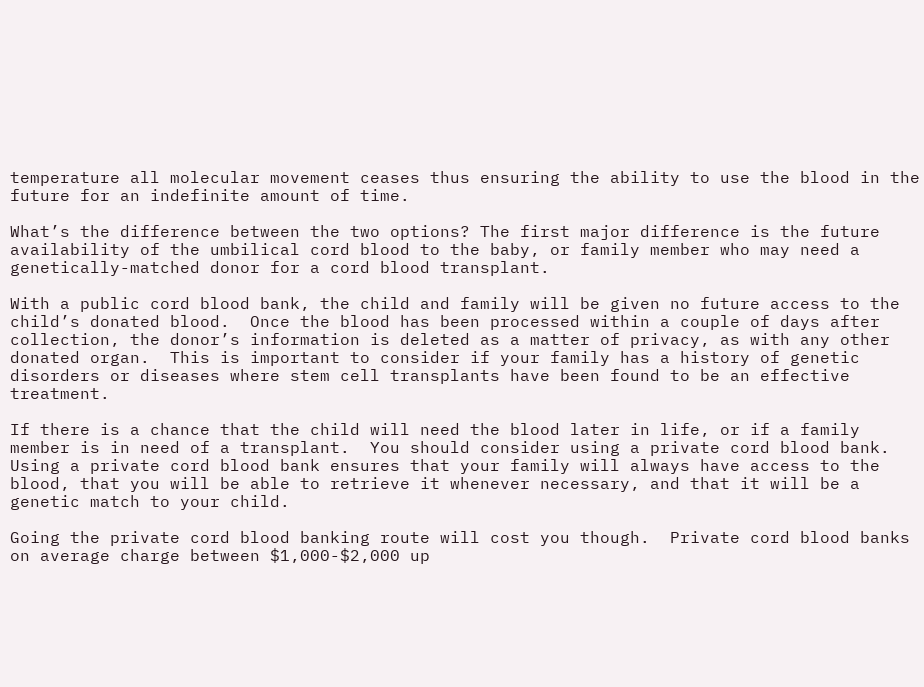temperature all molecular movement ceases thus ensuring the ability to use the blood in the future for an indefinite amount of time.

What’s the difference between the two options? The first major difference is the future availability of the umbilical cord blood to the baby, or family member who may need a genetically-matched donor for a cord blood transplant.

With a public cord blood bank, the child and family will be given no future access to the child’s donated blood.  Once the blood has been processed within a couple of days after collection, the donor’s information is deleted as a matter of privacy, as with any other donated organ.  This is important to consider if your family has a history of genetic disorders or diseases where stem cell transplants have been found to be an effective treatment.

If there is a chance that the child will need the blood later in life, or if a family member is in need of a transplant.  You should consider using a private cord blood bank.  Using a private cord blood bank ensures that your family will always have access to the blood, that you will be able to retrieve it whenever necessary, and that it will be a genetic match to your child.

Going the private cord blood banking route will cost you though.  Private cord blood banks on average charge between $1,000-$2,000 up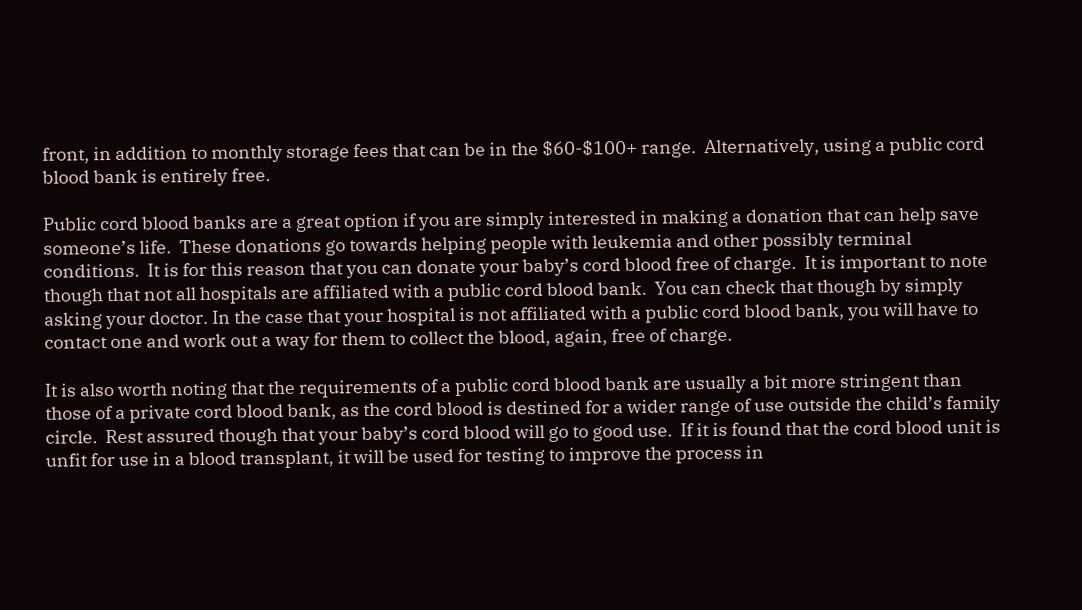front, in addition to monthly storage fees that can be in the $60-$100+ range.  Alternatively, using a public cord blood bank is entirely free.

Public cord blood banks are a great option if you are simply interested in making a donation that can help save someone’s life.  These donations go towards helping people with leukemia and other possibly terminal conditions.  It is for this reason that you can donate your baby’s cord blood free of charge.  It is important to note though that not all hospitals are affiliated with a public cord blood bank.  You can check that though by simply asking your doctor. In the case that your hospital is not affiliated with a public cord blood bank, you will have to contact one and work out a way for them to collect the blood, again, free of charge.

It is also worth noting that the requirements of a public cord blood bank are usually a bit more stringent than those of a private cord blood bank, as the cord blood is destined for a wider range of use outside the child’s family circle.  Rest assured though that your baby’s cord blood will go to good use.  If it is found that the cord blood unit is unfit for use in a blood transplant, it will be used for testing to improve the process in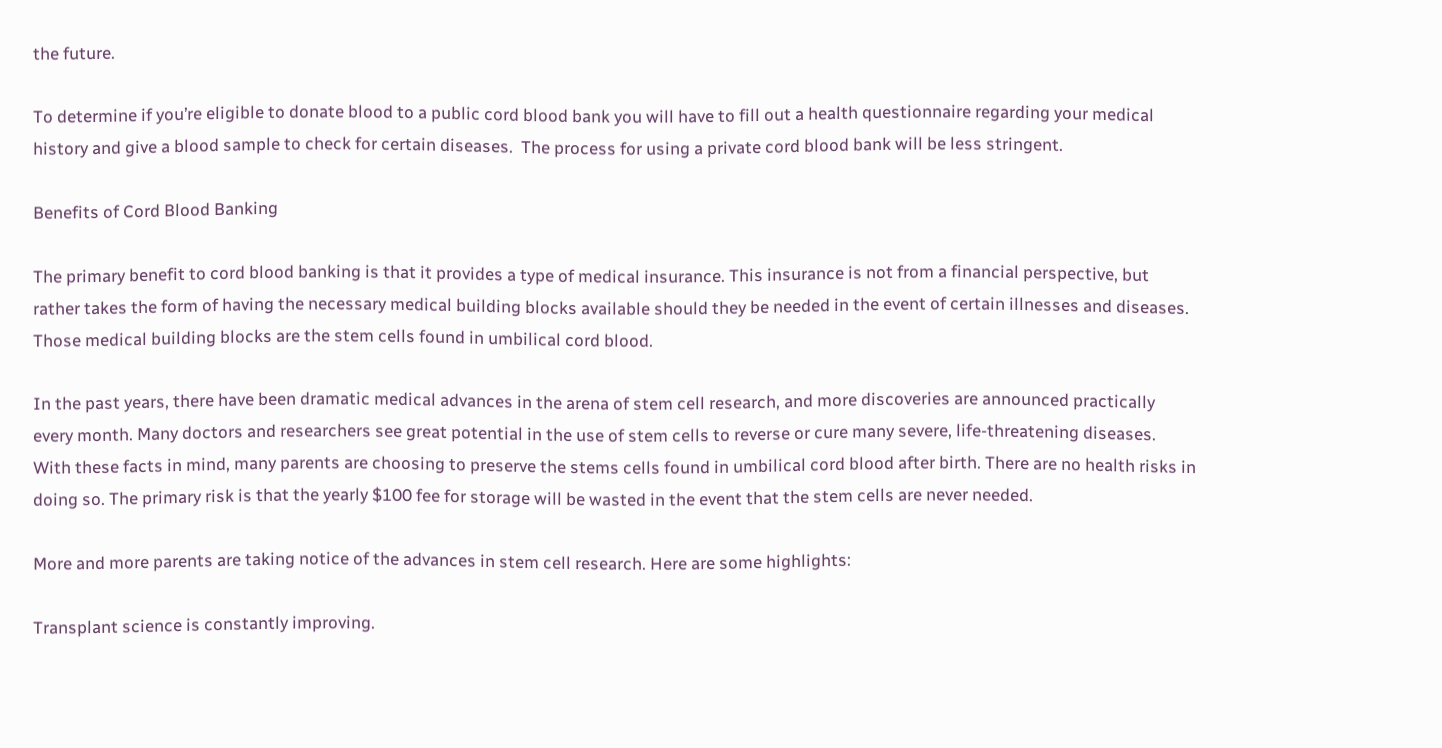the future.

To determine if you’re eligible to donate blood to a public cord blood bank you will have to fill out a health questionnaire regarding your medical history and give a blood sample to check for certain diseases.  The process for using a private cord blood bank will be less stringent.

Benefits of Cord Blood Banking

The primary benefit to cord blood banking is that it provides a type of medical insurance. This insurance is not from a financial perspective, but rather takes the form of having the necessary medical building blocks available should they be needed in the event of certain illnesses and diseases. Those medical building blocks are the stem cells found in umbilical cord blood.

In the past years, there have been dramatic medical advances in the arena of stem cell research, and more discoveries are announced practically every month. Many doctors and researchers see great potential in the use of stem cells to reverse or cure many severe, life-threatening diseases. With these facts in mind, many parents are choosing to preserve the stems cells found in umbilical cord blood after birth. There are no health risks in doing so. The primary risk is that the yearly $100 fee for storage will be wasted in the event that the stem cells are never needed.

More and more parents are taking notice of the advances in stem cell research. Here are some highlights:

Transplant science is constantly improving.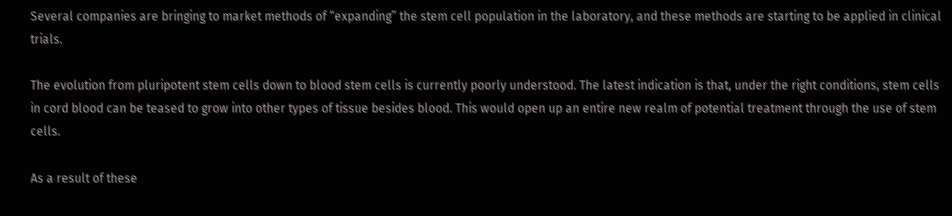Several companies are bringing to market methods of “expanding” the stem cell population in the laboratory, and these methods are starting to be applied in clinical trials.

The evolution from pluripotent stem cells down to blood stem cells is currently poorly understood. The latest indication is that, under the right conditions, stem cells in cord blood can be teased to grow into other types of tissue besides blood. This would open up an entire new realm of potential treatment through the use of stem cells.

As a result of these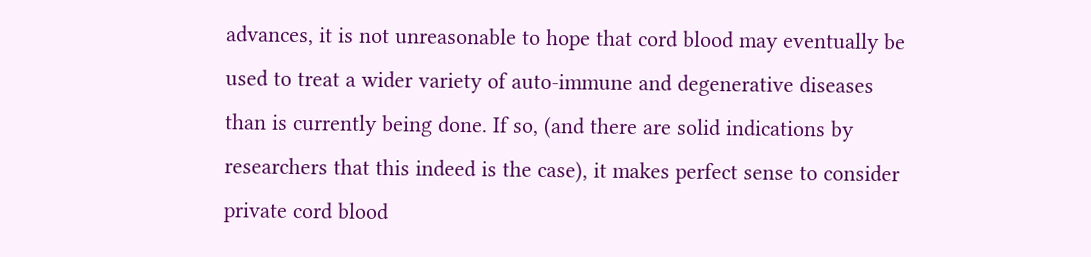advances, it is not unreasonable to hope that cord blood may eventually be used to treat a wider variety of auto-immune and degenerative diseases than is currently being done. If so, (and there are solid indications by researchers that this indeed is the case), it makes perfect sense to consider private cord blood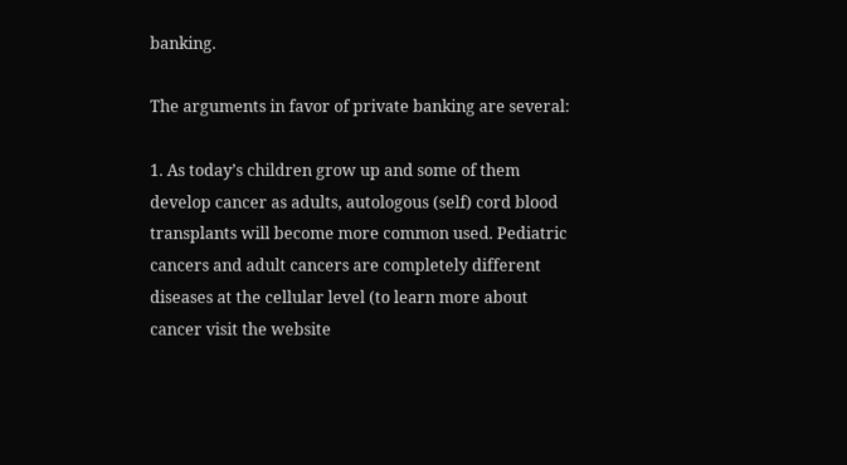banking.

The arguments in favor of private banking are several:

1. As today’s children grow up and some of them develop cancer as adults, autologous (self) cord blood transplants will become more common used. Pediatric cancers and adult cancers are completely different diseases at the cellular level (to learn more about cancer visit the website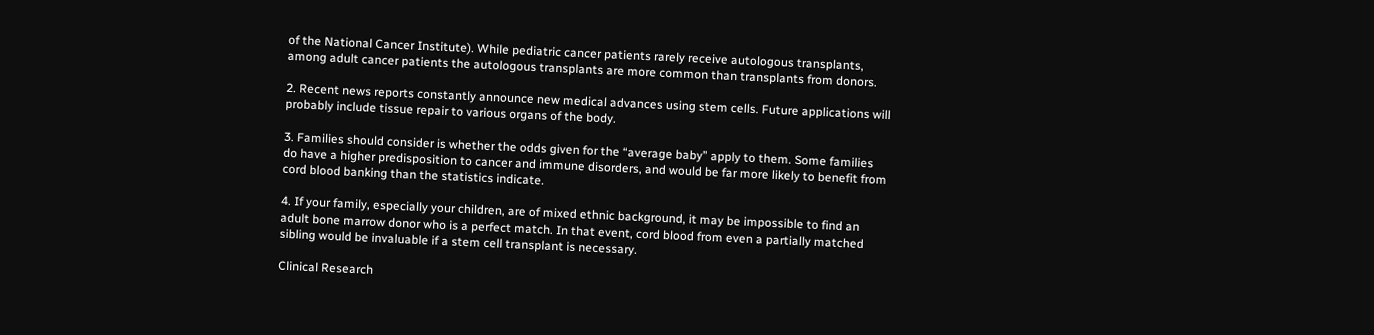of the National Cancer Institute). While pediatric cancer patients rarely receive autologous transplants, among adult cancer patients the autologous transplants are more common than transplants from donors.

2. Recent news reports constantly announce new medical advances using stem cells. Future applications will probably include tissue repair to various organs of the body.

3. Families should consider is whether the odds given for the “average baby” apply to them. Some families do have a higher predisposition to cancer and immune disorders, and would be far more likely to benefit from cord blood banking than the statistics indicate.

4. If your family, especially your children, are of mixed ethnic background, it may be impossible to find an adult bone marrow donor who is a perfect match. In that event, cord blood from even a partially matched sibling would be invaluable if a stem cell transplant is necessary.

Clinical Research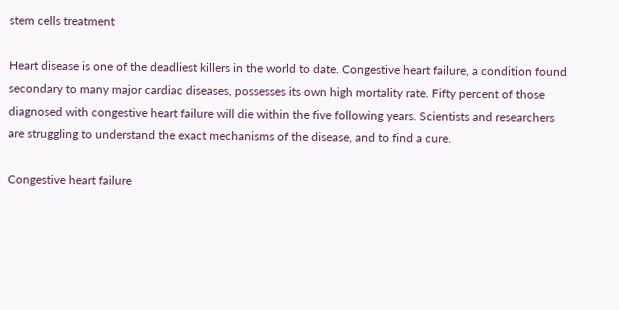stem cells treatment

Heart disease is one of the deadliest killers in the world to date. Congestive heart failure, a condition found secondary to many major cardiac diseases, possesses its own high mortality rate. Fifty percent of those diagnosed with congestive heart failure will die within the five following years. Scientists and researchers are struggling to understand the exact mechanisms of the disease, and to find a cure.

Congestive heart failure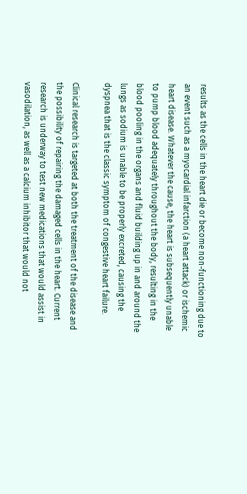results as the cells in the heart die or become non-functioning due to an event such as a myocardial infarction (a heart attack) or ischemic heart disease. Whatever the cause, the heart is subsequently unable to pump blood adequately throughout the body, resulting in the blood pooling in the organs and fluid building up in and around the lungs as sodium is unable to be properly excreted, causing the dyspnea that is the classic symptom of congestive heart failure.

Clinical research is targeted at both the treatment of the disease and the possibility of repairing the damaged cells in the heart. Current research is underway to test new medications that would assist in vasodilation, as well as a calcium inhibitor that would not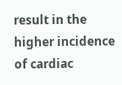result in the higher incidence of cardiac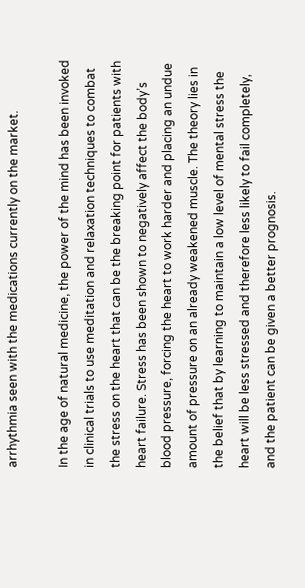arrhythmia seen with the medications currently on the market.

In the age of natural medicine, the power of the mind has been invoked in clinical trials to use meditation and relaxation techniques to combat the stress on the heart that can be the breaking point for patients with heart failure. Stress has been shown to negatively affect the body’s blood pressure, forcing the heart to work harder and placing an undue amount of pressure on an already weakened muscle. The theory lies in the belief that by learning to maintain a low level of mental stress the heart will be less stressed and therefore less likely to fail completely, and the patient can be given a better prognosis.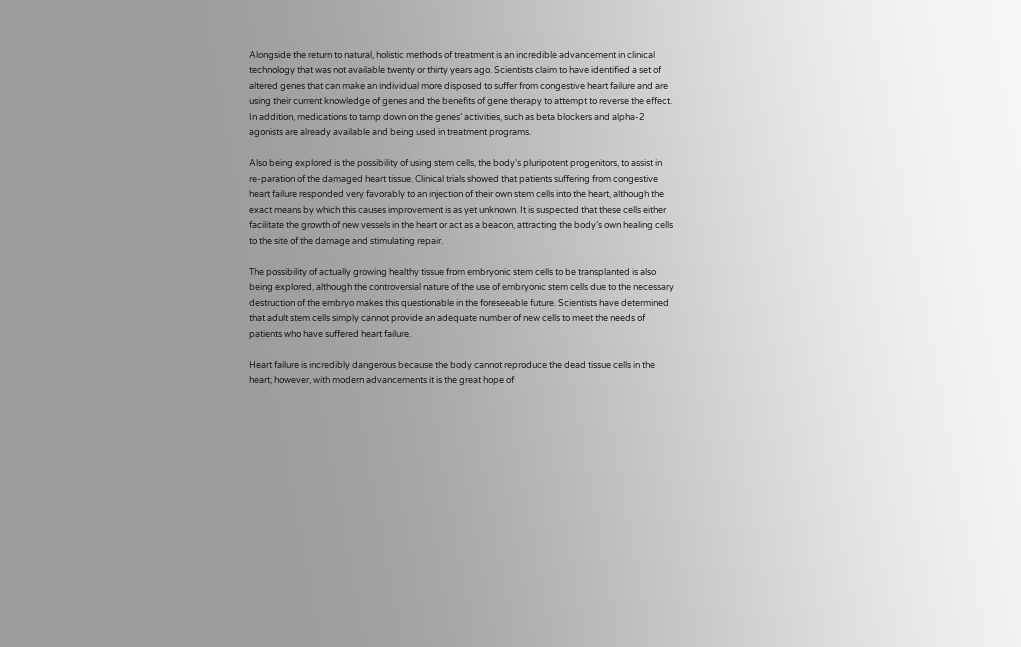Alongside the return to natural, holistic methods of treatment is an incredible advancement in clinical technology that was not available twenty or thirty years ago. Scientists claim to have identified a set of altered genes that can make an individual more disposed to suffer from congestive heart failure and are using their current knowledge of genes and the benefits of gene therapy to attempt to reverse the effect. In addition, medications to tamp down on the genes’ activities, such as beta blockers and alpha-2 agonists are already available and being used in treatment programs.

Also being explored is the possibility of using stem cells, the body’s pluripotent progenitors, to assist in re-paration of the damaged heart tissue. Clinical trials showed that patients suffering from congestive heart failure responded very favorably to an injection of their own stem cells into the heart, although the exact means by which this causes improvement is as yet unknown. It is suspected that these cells either facilitate the growth of new vessels in the heart or act as a beacon, attracting the body’s own healing cells to the site of the damage and stimulating repair.

The possibility of actually growing healthy tissue from embryonic stem cells to be transplanted is also being explored, although the controversial nature of the use of embryonic stem cells due to the necessary destruction of the embryo makes this questionable in the foreseeable future. Scientists have determined that adult stem cells simply cannot provide an adequate number of new cells to meet the needs of patients who have suffered heart failure.

Heart failure is incredibly dangerous because the body cannot reproduce the dead tissue cells in the heart; however, with modern advancements it is the great hope of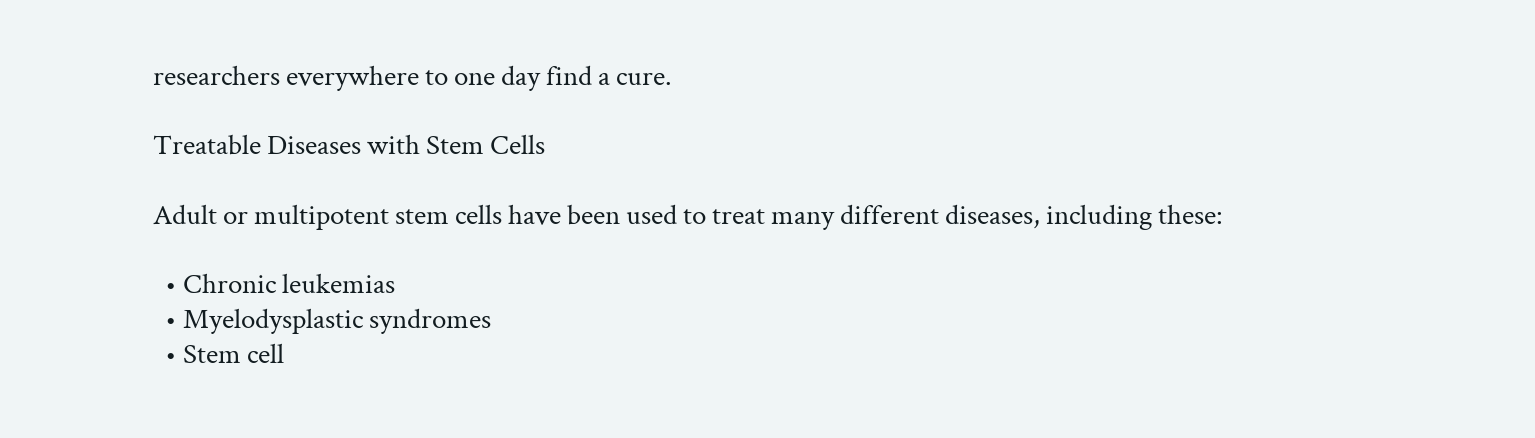researchers everywhere to one day find a cure.

Treatable Diseases with Stem Cells

Adult or multipotent stem cells have been used to treat many different diseases, including these:

  • Chronic leukemias
  • Myelodysplastic syndromes
  • Stem cell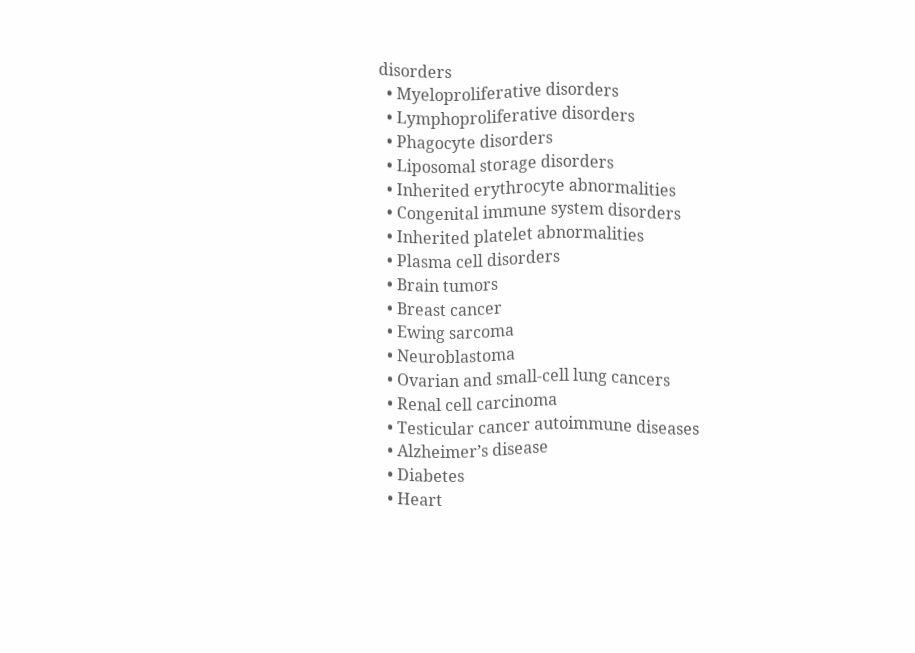disorders
  • Myeloproliferative disorders
  • Lymphoproliferative disorders
  • Phagocyte disorders
  • Liposomal storage disorders
  • Inherited erythrocyte abnormalities
  • Congenital immune system disorders
  • Inherited platelet abnormalities
  • Plasma cell disorders
  • Brain tumors
  • Breast cancer
  • Ewing sarcoma
  • Neuroblastoma
  • Ovarian and small-cell lung cancers
  • Renal cell carcinoma
  • Testicular cancer autoimmune diseases
  • Alzheimer’s disease
  • Diabetes
  • Heart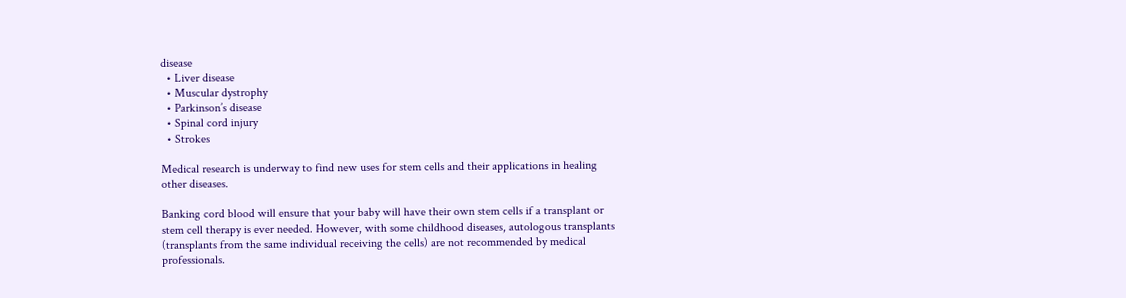disease
  • Liver disease
  • Muscular dystrophy
  • Parkinson’s disease
  • Spinal cord injury
  • Strokes

Medical research is underway to find new uses for stem cells and their applications in healing other diseases.

Banking cord blood will ensure that your baby will have their own stem cells if a transplant or stem cell therapy is ever needed. However, with some childhood diseases, autologous transplants (transplants from the same individual receiving the cells) are not recommended by medical professionals.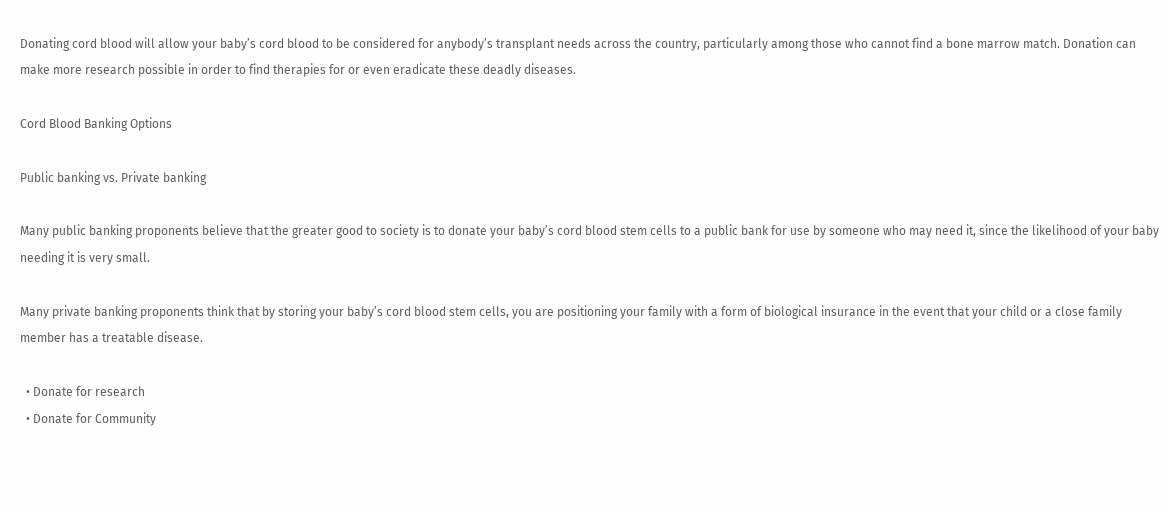Donating cord blood will allow your baby’s cord blood to be considered for anybody’s transplant needs across the country, particularly among those who cannot find a bone marrow match. Donation can make more research possible in order to find therapies for or even eradicate these deadly diseases.

Cord Blood Banking Options

Public banking vs. Private banking

Many public banking proponents believe that the greater good to society is to donate your baby’s cord blood stem cells to a public bank for use by someone who may need it, since the likelihood of your baby needing it is very small.

Many private banking proponents think that by storing your baby’s cord blood stem cells, you are positioning your family with a form of biological insurance in the event that your child or a close family member has a treatable disease.

  • Donate for research
  • Donate for Community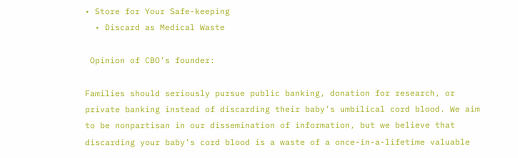• Store for Your Safe-keeping
  • Discard as Medical Waste

 Opinion of CBO’s founder:

Families should seriously pursue public banking, donation for research, or private banking instead of discarding their baby’s umbilical cord blood. We aim to be nonpartisan in our dissemination of information, but we believe that discarding your baby’s cord blood is a waste of a once-in-a-lifetime valuable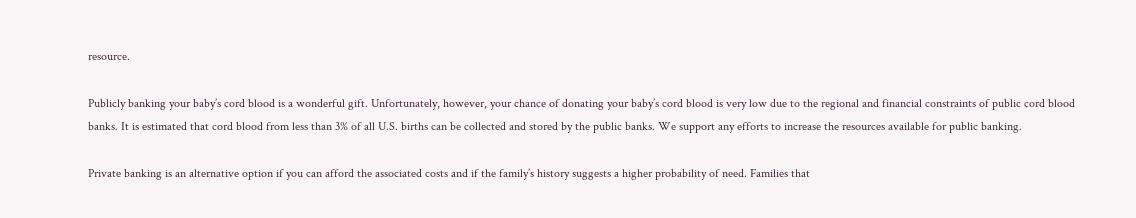resource.

Publicly banking your baby’s cord blood is a wonderful gift. Unfortunately, however, your chance of donating your baby’s cord blood is very low due to the regional and financial constraints of public cord blood banks. It is estimated that cord blood from less than 3% of all U.S. births can be collected and stored by the public banks. We support any efforts to increase the resources available for public banking.

Private banking is an alternative option if you can afford the associated costs and if the family’s history suggests a higher probability of need. Families that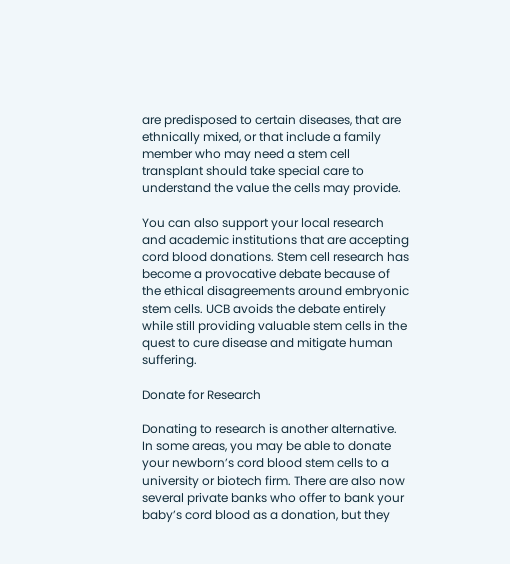are predisposed to certain diseases, that are ethnically mixed, or that include a family member who may need a stem cell transplant should take special care to understand the value the cells may provide.

You can also support your local research and academic institutions that are accepting cord blood donations. Stem cell research has become a provocative debate because of the ethical disagreements around embryonic stem cells. UCB avoids the debate entirely while still providing valuable stem cells in the quest to cure disease and mitigate human suffering.

Donate for Research

Donating to research is another alternative. In some areas, you may be able to donate your newborn’s cord blood stem cells to a university or biotech firm. There are also now several private banks who offer to bank your baby’s cord blood as a donation, but they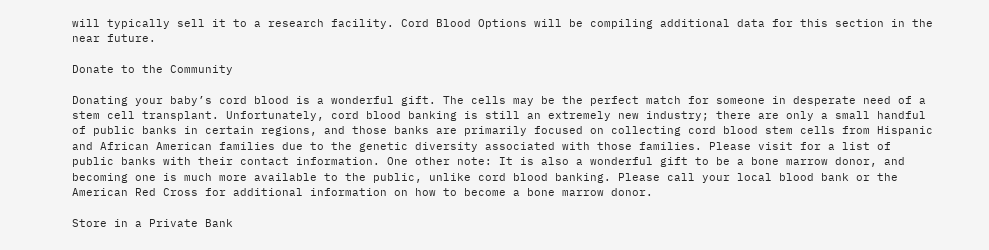will typically sell it to a research facility. Cord Blood Options will be compiling additional data for this section in the near future.

Donate to the Community

Donating your baby’s cord blood is a wonderful gift. The cells may be the perfect match for someone in desperate need of a stem cell transplant. Unfortunately, cord blood banking is still an extremely new industry; there are only a small handful of public banks in certain regions, and those banks are primarily focused on collecting cord blood stem cells from Hispanic and African American families due to the genetic diversity associated with those families. Please visit for a list of public banks with their contact information. One other note: It is also a wonderful gift to be a bone marrow donor, and becoming one is much more available to the public, unlike cord blood banking. Please call your local blood bank or the American Red Cross for additional information on how to become a bone marrow donor.

Store in a Private Bank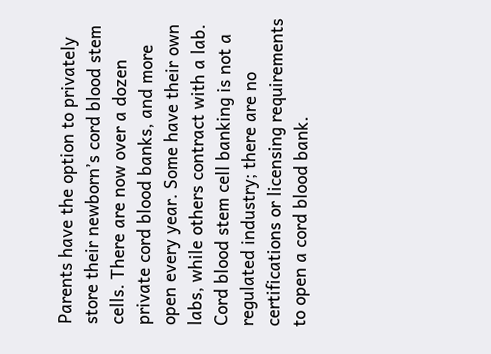Parents have the option to privately store their newborn’s cord blood stem cells. There are now over a dozen private cord blood banks, and more open every year. Some have their own labs, while others contract with a lab. Cord blood stem cell banking is not a regulated industry; there are no certifications or licensing requirements to open a cord blood bank.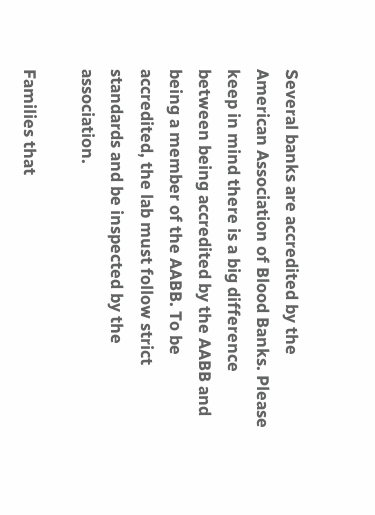Several banks are accredited by the American Association of Blood Banks. Please keep in mind there is a big difference between being accredited by the AABB and being a member of the AABB. To be accredited, the lab must follow strict standards and be inspected by the association.

Families that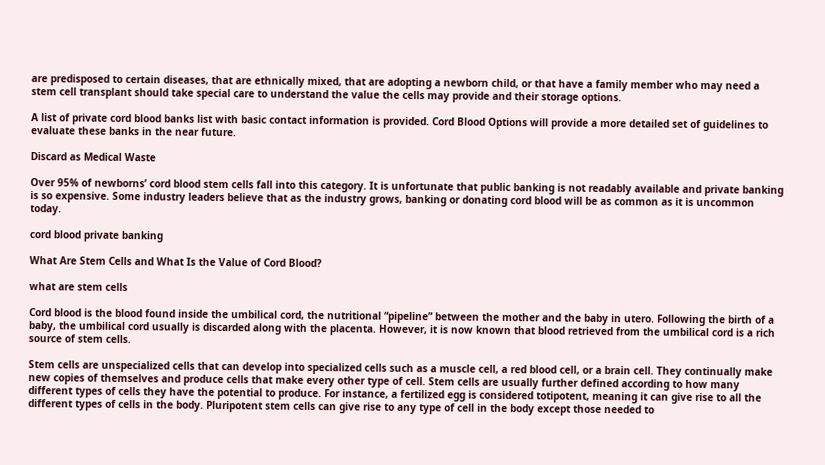are predisposed to certain diseases, that are ethnically mixed, that are adopting a newborn child, or that have a family member who may need a stem cell transplant should take special care to understand the value the cells may provide and their storage options.

A list of private cord blood banks list with basic contact information is provided. Cord Blood Options will provide a more detailed set of guidelines to evaluate these banks in the near future.

Discard as Medical Waste

Over 95% of newborns’ cord blood stem cells fall into this category. It is unfortunate that public banking is not readably available and private banking is so expensive. Some industry leaders believe that as the industry grows, banking or donating cord blood will be as common as it is uncommon today.

cord blood private banking

What Are Stem Cells and What Is the Value of Cord Blood?

what are stem cells

Cord blood is the blood found inside the umbilical cord, the nutritional “pipeline” between the mother and the baby in utero. Following the birth of a baby, the umbilical cord usually is discarded along with the placenta. However, it is now known that blood retrieved from the umbilical cord is a rich source of stem cells.

Stem cells are unspecialized cells that can develop into specialized cells such as a muscle cell, a red blood cell, or a brain cell. They continually make new copies of themselves and produce cells that make every other type of cell. Stem cells are usually further defined according to how many different types of cells they have the potential to produce. For instance, a fertilized egg is considered totipotent, meaning it can give rise to all the different types of cells in the body. Pluripotent stem cells can give rise to any type of cell in the body except those needed to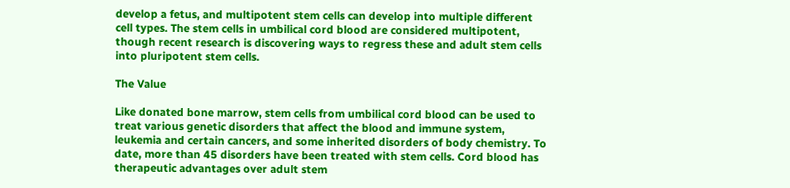develop a fetus, and multipotent stem cells can develop into multiple different cell types. The stem cells in umbilical cord blood are considered multipotent, though recent research is discovering ways to regress these and adult stem cells into pluripotent stem cells.

The Value

Like donated bone marrow, stem cells from umbilical cord blood can be used to treat various genetic disorders that affect the blood and immune system, leukemia and certain cancers, and some inherited disorders of body chemistry. To date, more than 45 disorders have been treated with stem cells. Cord blood has therapeutic advantages over adult stem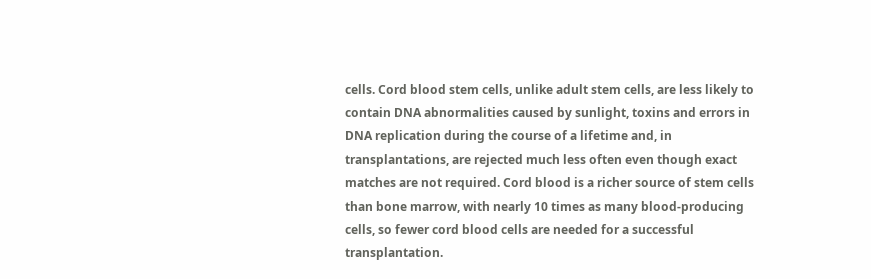cells. Cord blood stem cells, unlike adult stem cells, are less likely to contain DNA abnormalities caused by sunlight, toxins and errors in DNA replication during the course of a lifetime and, in transplantations, are rejected much less often even though exact matches are not required. Cord blood is a richer source of stem cells than bone marrow, with nearly 10 times as many blood-producing cells, so fewer cord blood cells are needed for a successful transplantation.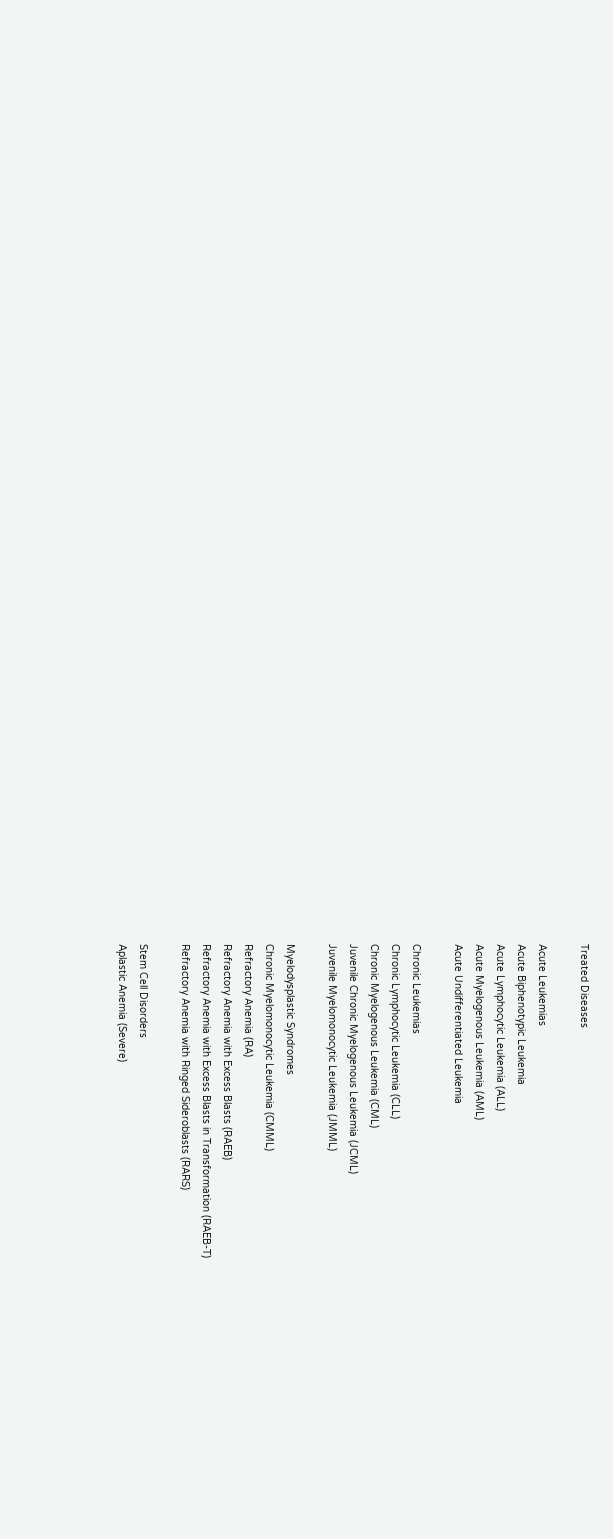Treated Diseases

Acute Leukemias
Acute Biphenotypic Leukemia
Acute Lymphocytic Leukemia (ALL)
Acute Myelogenous Leukemia (AML)
Acute Undifferentiated Leukemia

Chronic Leukemias
Chronic Lymphocytic Leukemia (CLL)
Chronic Myelogenous Leukemia (CML)
Juvenile Chronic Myelogenous Leukemia (JCML)
Juvenile Myelomonocytic Leukemia (JMML)

Myelodysplastic Syndromes
Chronic Myelomonocytic Leukemia (CMML)
Refractory Anemia (RA)
Refractory Anemia with Excess Blasts (RAEB)
Refractory Anemia with Excess Blasts in Transformation (RAEB-T)
Refractory Anemia with Ringed Sideroblasts (RARS)

Stem Cell Disorders
Aplastic Anemia (Severe)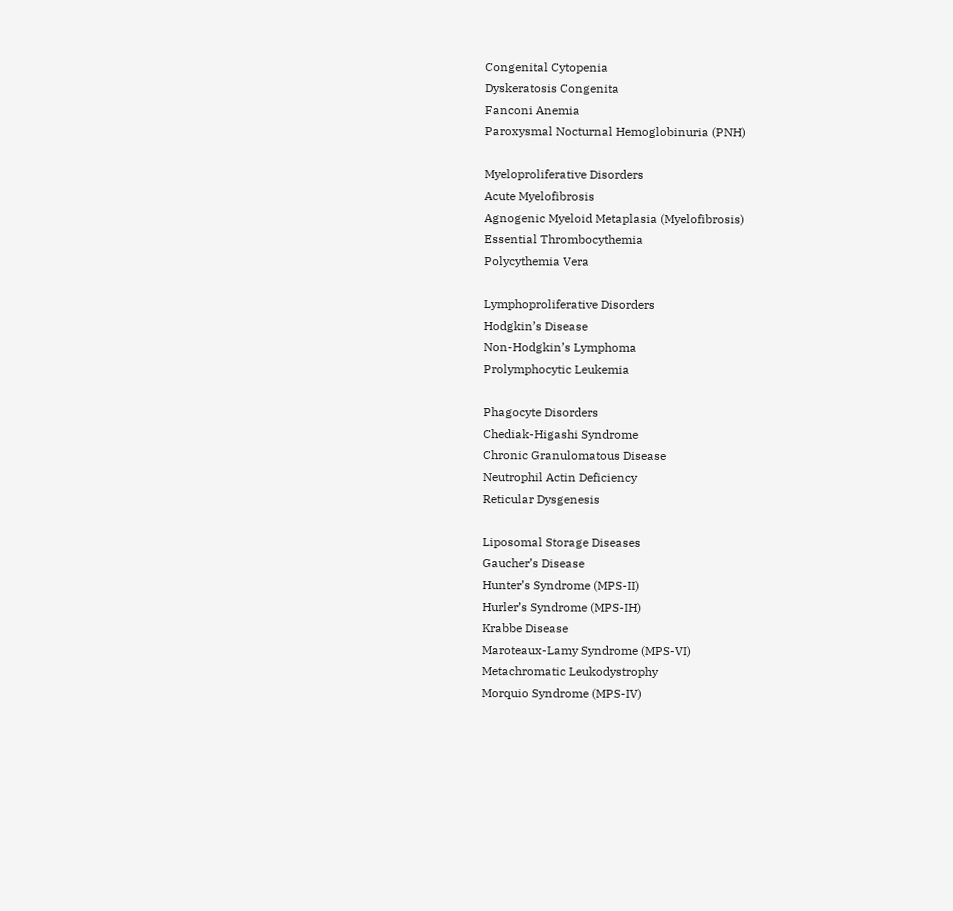Congenital Cytopenia
Dyskeratosis Congenita
Fanconi Anemia
Paroxysmal Nocturnal Hemoglobinuria (PNH)

Myeloproliferative Disorders
Acute Myelofibrosis
Agnogenic Myeloid Metaplasia (Myelofibrosis)
Essential Thrombocythemia
Polycythemia Vera

Lymphoproliferative Disorders
Hodgkin’s Disease
Non-Hodgkin’s Lymphoma
Prolymphocytic Leukemia

Phagocyte Disorders
Chediak-Higashi Syndrome
Chronic Granulomatous Disease
Neutrophil Actin Deficiency
Reticular Dysgenesis

Liposomal Storage Diseases
Gaucher’s Disease
Hunter’s Syndrome (MPS-II)
Hurler’s Syndrome (MPS-IH)
Krabbe Disease
Maroteaux-Lamy Syndrome (MPS-VI)
Metachromatic Leukodystrophy
Morquio Syndrome (MPS-IV)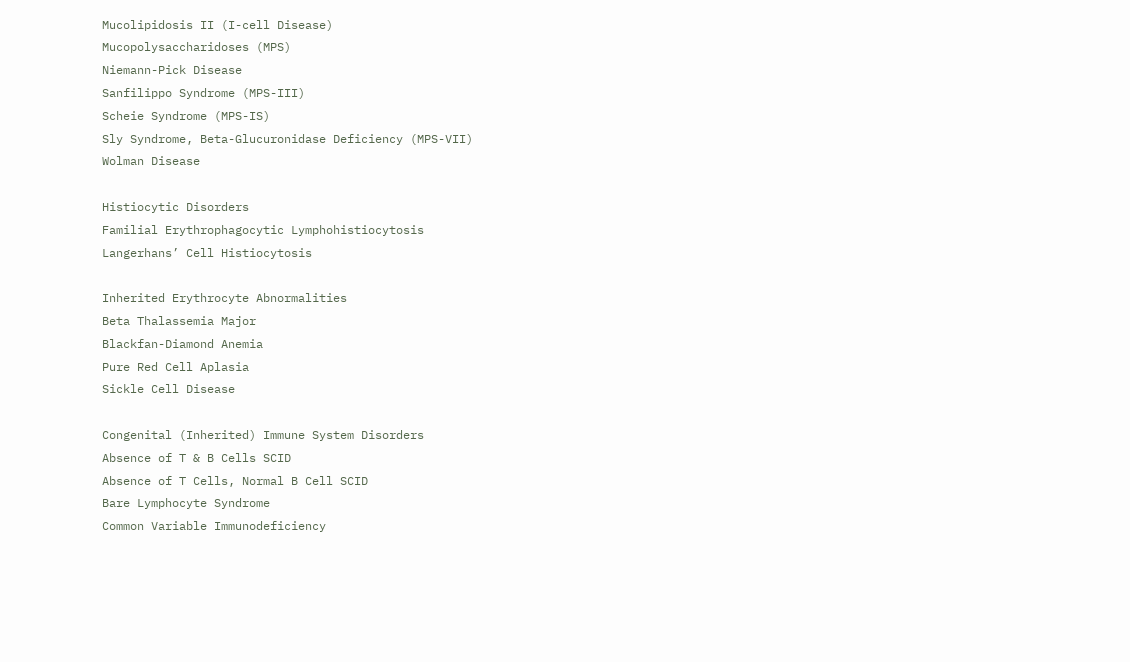Mucolipidosis II (I-cell Disease)
Mucopolysaccharidoses (MPS)
Niemann-Pick Disease
Sanfilippo Syndrome (MPS-III)
Scheie Syndrome (MPS-IS)
Sly Syndrome, Beta-Glucuronidase Deficiency (MPS-VII)
Wolman Disease

Histiocytic Disorders
Familial Erythrophagocytic Lymphohistiocytosis
Langerhans’ Cell Histiocytosis

Inherited Erythrocyte Abnormalities
Beta Thalassemia Major
Blackfan-Diamond Anemia
Pure Red Cell Aplasia
Sickle Cell Disease

Congenital (Inherited) Immune System Disorders
Absence of T & B Cells SCID
Absence of T Cells, Normal B Cell SCID
Bare Lymphocyte Syndrome
Common Variable Immunodeficiency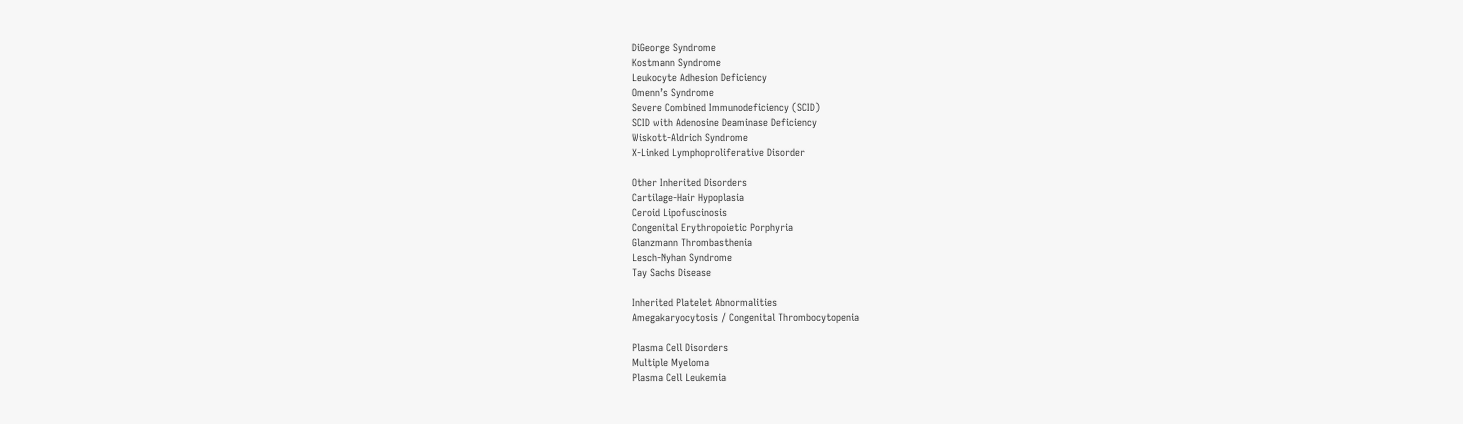DiGeorge Syndrome
Kostmann Syndrome
Leukocyte Adhesion Deficiency
Omenn’s Syndrome
Severe Combined Immunodeficiency (SCID)
SCID with Adenosine Deaminase Deficiency
Wiskott-Aldrich Syndrome
X-Linked Lymphoproliferative Disorder

Other Inherited Disorders
Cartilage-Hair Hypoplasia
Ceroid Lipofuscinosis
Congenital Erythropoietic Porphyria
Glanzmann Thrombasthenia
Lesch-Nyhan Syndrome
Tay Sachs Disease

Inherited Platelet Abnormalities
Amegakaryocytosis / Congenital Thrombocytopenia

Plasma Cell Disorders
Multiple Myeloma
Plasma Cell Leukemia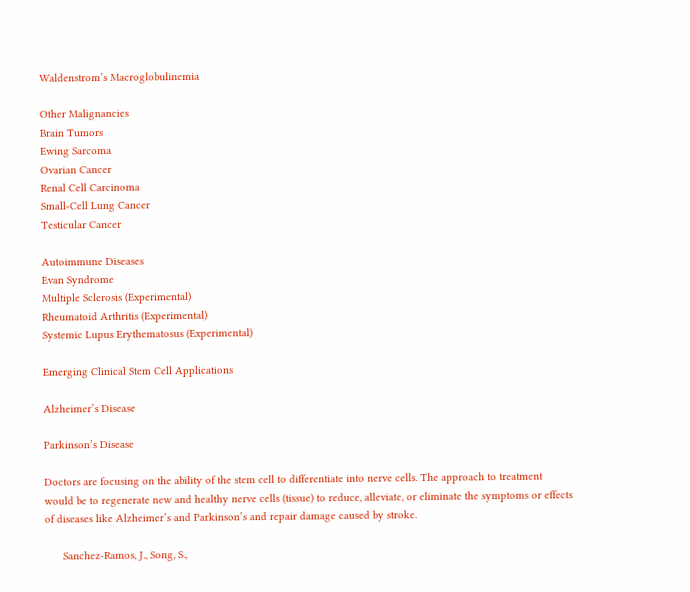Waldenstrom’s Macroglobulinemia

Other Malignancies
Brain Tumors
Ewing Sarcoma
Ovarian Cancer
Renal Cell Carcinoma
Small-Cell Lung Cancer
Testicular Cancer

Autoimmune Diseases
Evan Syndrome
Multiple Sclerosis (Experimental)
Rheumatoid Arthritis (Experimental)
Systemic Lupus Erythematosus (Experimental)

Emerging Clinical Stem Cell Applications

Alzheimer’s Disease

Parkinson’s Disease

Doctors are focusing on the ability of the stem cell to differentiate into nerve cells. The approach to treatment would be to regenerate new and healthy nerve cells (tissue) to reduce, alleviate, or eliminate the symptoms or effects of diseases like Alzheimer’s and Parkinson’s and repair damage caused by stroke.

      Sanchez-Ramos, J., Song, S.,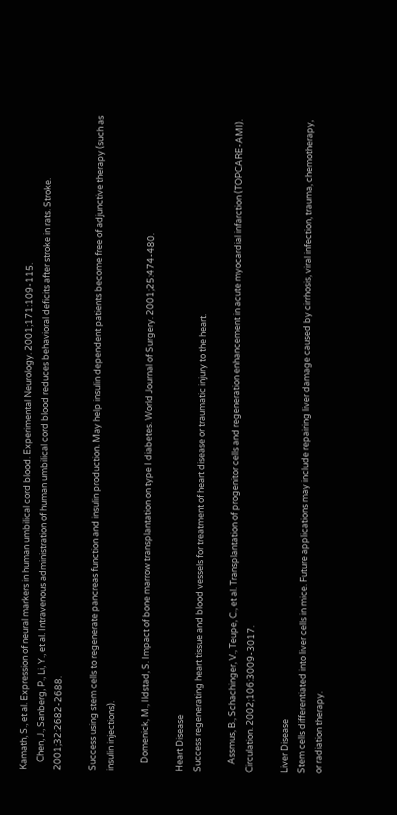Kamath, S., et al. Expression of neural markers in human umbilical cord blood. Experimental Neurology. 2001;171:109-115.
    Chen, J., Sanberg, P., Li, Y., et al. Intravenous administration of human umbilical cord blood reduces behavioral deficits after stroke in rats. Stroke. 2001;32:2682-2688.

Success using stem cells to regenerate pancreas function and insulin production. May help insulin dependent patients become free of adjunctive therapy (such as insulin injections).

    Domenick, M., Ildstad, S. Impact of bone marrow transplantation on type I diabetes. World Journal of Surgery. 2001;25:474-480.

Heart Disease
Success regenerating heart tissue and blood vessels for treatment of heart disease or traumatic injury to the heart.

    Assmus, B., Schachinger, V., Teupe, C., et al. Transplantation of progenitor cells and regeneration enhancement in acute myocardial infarction (TOPCARE-AMI). Circulation. 2002;106:3009-3017.

Liver Disease
Stem cells differentiated into liver cells in mice. Future applications may include repairing liver damage caused by cirrhosis, viral infection, trauma, chemotherapy, or radiation therapy.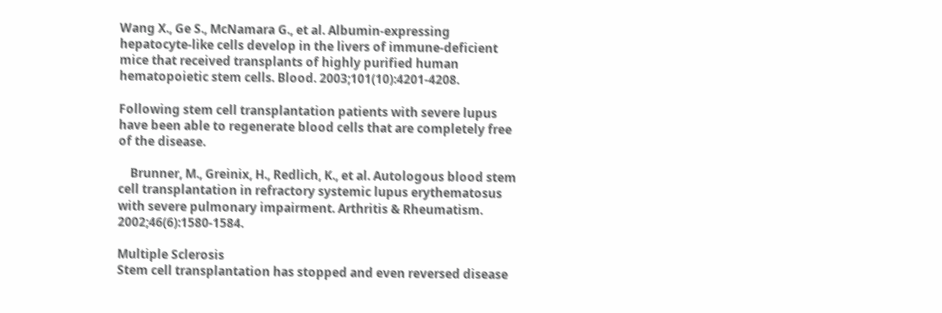Wang X., Ge S., McNamara G., et al. Albumin-expressing hepatocyte-like cells develop in the livers of immune-deficient mice that received transplants of highly purified human hematopoietic stem cells. Blood. 2003;101(10):4201-4208.

Following stem cell transplantation patients with severe lupus have been able to regenerate blood cells that are completely free of the disease.

    Brunner, M., Greinix, H., Redlich, K., et al. Autologous blood stem cell transplantation in refractory systemic lupus erythematosus with severe pulmonary impairment. Arthritis & Rheumatism. 2002;46(6):1580-1584.

Multiple Sclerosis
Stem cell transplantation has stopped and even reversed disease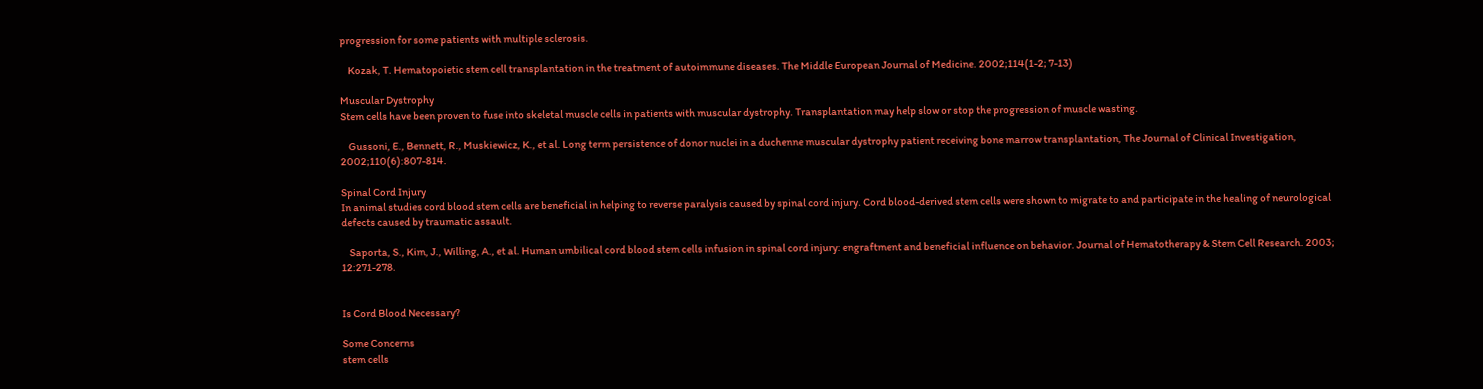progression for some patients with multiple sclerosis.

    Kozak, T. Hematopoietic stem cell transplantation in the treatment of autoimmune diseases. The Middle European Journal of Medicine. 2002;114(1-2; 7-13)

Muscular Dystrophy
Stem cells have been proven to fuse into skeletal muscle cells in patients with muscular dystrophy. Transplantation may help slow or stop the progression of muscle wasting.

    Gussoni, E., Bennett, R., Muskiewicz, K., et al. Long term persistence of donor nuclei in a duchenne muscular dystrophy patient receiving bone marrow transplantation, The Journal of Clinical Investigation, 2002;110(6):807-814.

Spinal Cord Injury
In animal studies cord blood stem cells are beneficial in helping to reverse paralysis caused by spinal cord injury. Cord blood-derived stem cells were shown to migrate to and participate in the healing of neurological defects caused by traumatic assault.

    Saporta, S., Kim, J., Willing, A., et al. Human umbilical cord blood stem cells infusion in spinal cord injury: engraftment and beneficial influence on behavior. Journal of Hematotherapy & Stem Cell Research. 2003; 12:271-278.


Is Cord Blood Necessary?

Some Concerns
stem cells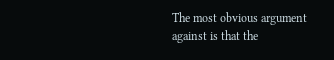The most obvious argument against is that the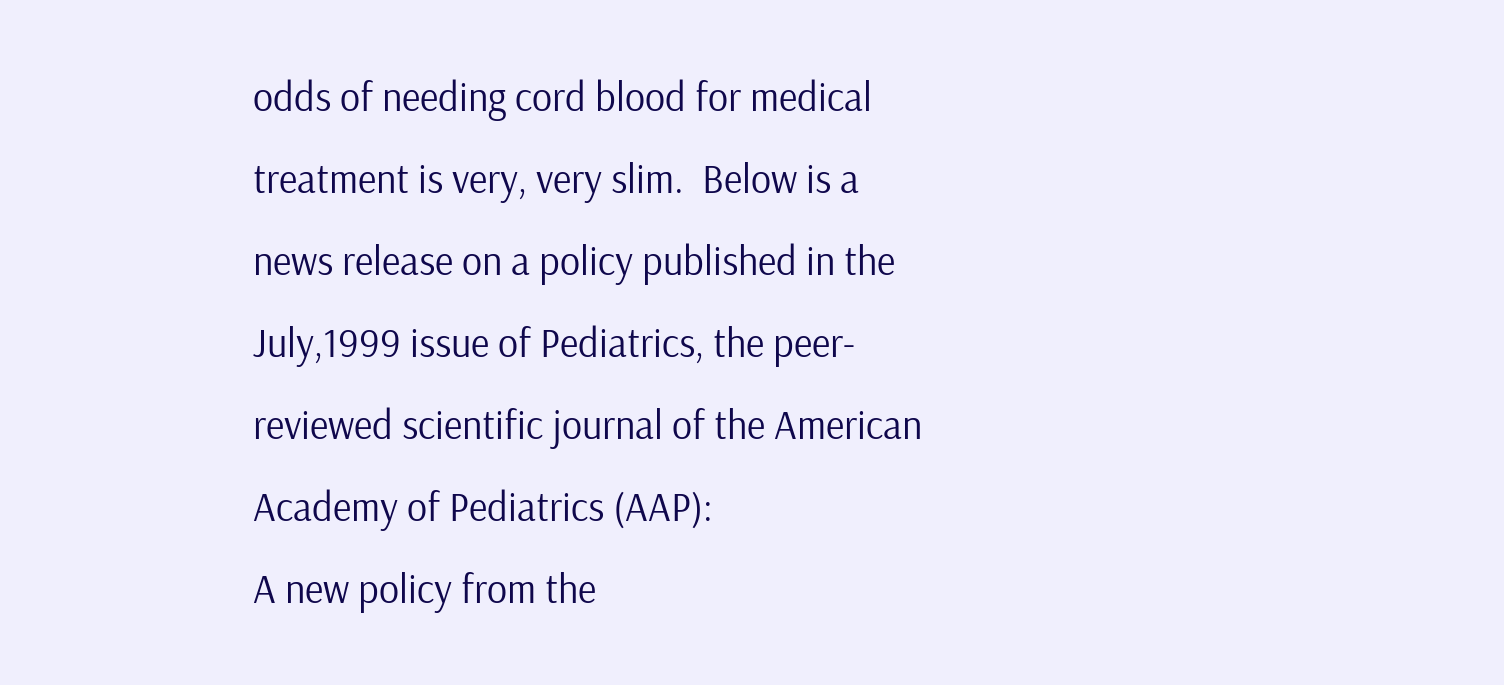odds of needing cord blood for medical treatment is very, very slim.  Below is a news release on a policy published in the July,1999 issue of Pediatrics, the peer-reviewed scientific journal of the American Academy of Pediatrics (AAP):
A new policy from the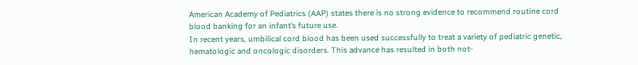American Academy of Pediatrics (AAP) states there is no strong evidence to recommend routine cord blood banking for an infant’s future use.
In recent years, umbilical cord blood has been used successfully to treat a variety of pediatric genetic, hematologic and oncologic disorders. This advance has resulted in both not-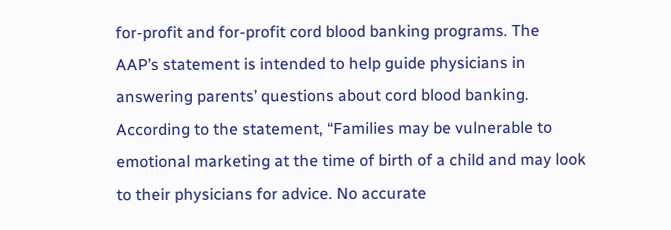for-profit and for-profit cord blood banking programs. The AAP’s statement is intended to help guide physicians in answering parents’ questions about cord blood banking.
According to the statement, “Families may be vulnerable to emotional marketing at the time of birth of a child and may look to their physicians for advice. No accurate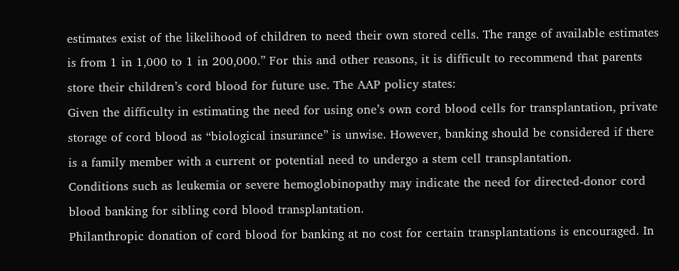estimates exist of the likelihood of children to need their own stored cells. The range of available estimates is from 1 in 1,000 to 1 in 200,000.” For this and other reasons, it is difficult to recommend that parents store their children’s cord blood for future use. The AAP policy states:
Given the difficulty in estimating the need for using one’s own cord blood cells for transplantation, private storage of cord blood as “biological insurance” is unwise. However, banking should be considered if there is a family member with a current or potential need to undergo a stem cell transplantation.
Conditions such as leukemia or severe hemoglobinopathy may indicate the need for directed-donor cord blood banking for sibling cord blood transplantation.
Philanthropic donation of cord blood for banking at no cost for certain transplantations is encouraged. In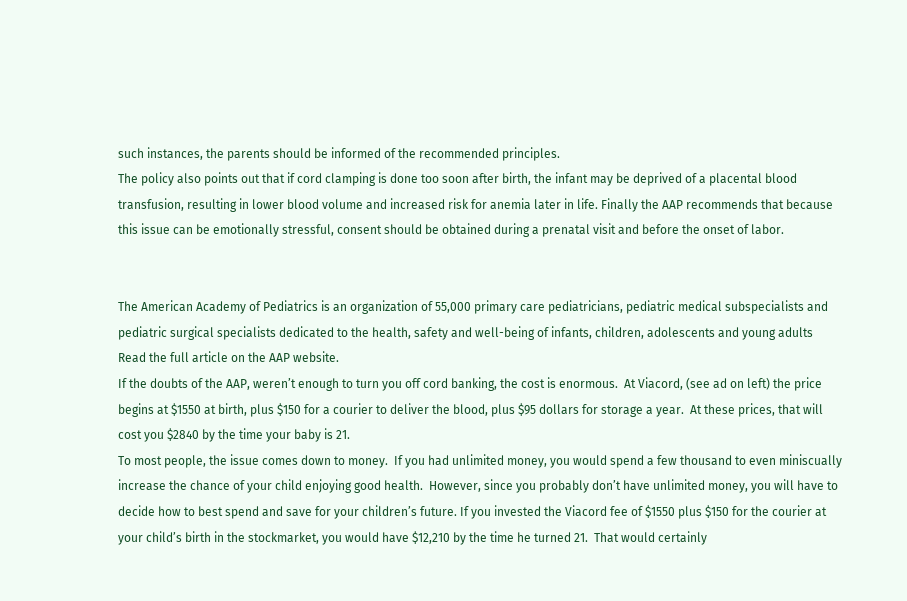such instances, the parents should be informed of the recommended principles.
The policy also points out that if cord clamping is done too soon after birth, the infant may be deprived of a placental blood transfusion, resulting in lower blood volume and increased risk for anemia later in life. Finally the AAP recommends that because this issue can be emotionally stressful, consent should be obtained during a prenatal visit and before the onset of labor.


The American Academy of Pediatrics is an organization of 55,000 primary care pediatricians, pediatric medical subspecialists and pediatric surgical specialists dedicated to the health, safety and well-being of infants, children, adolescents and young adults  Read the full article on the AAP website.
If the doubts of the AAP, weren’t enough to turn you off cord banking, the cost is enormous.  At Viacord, (see ad on left) the price begins at $1550 at birth, plus $150 for a courier to deliver the blood, plus $95 dollars for storage a year.  At these prices, that will cost you $2840 by the time your baby is 21.
To most people, the issue comes down to money.  If you had unlimited money, you would spend a few thousand to even miniscually increase the chance of your child enjoying good health.  However, since you probably don’t have unlimited money, you will have to decide how to best spend and save for your children’s future. If you invested the Viacord fee of $1550 plus $150 for the courier at your child’s birth in the stockmarket, you would have $12,210 by the time he turned 21.  That would certainly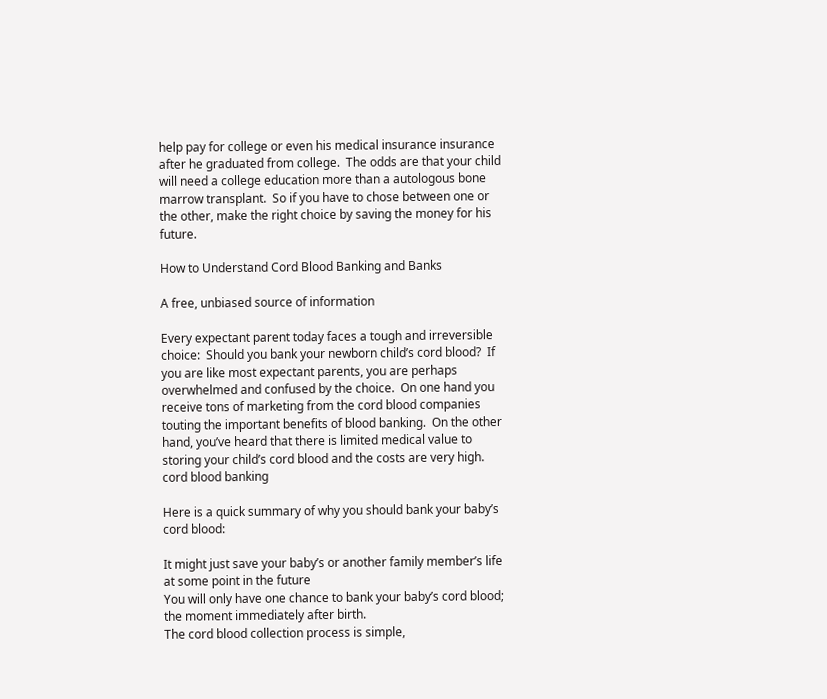help pay for college or even his medical insurance insurance after he graduated from college.  The odds are that your child will need a college education more than a autologous bone marrow transplant.  So if you have to chose between one or the other, make the right choice by saving the money for his future.

How to Understand Cord Blood Banking and Banks

A free, unbiased source of information

Every expectant parent today faces a tough and irreversible choice:  Should you bank your newborn child’s cord blood?  If you are like most expectant parents, you are perhaps overwhelmed and confused by the choice.  On one hand you receive tons of marketing from the cord blood companies touting the important benefits of blood banking.  On the other hand, you’ve heard that there is limited medical value to storing your child’s cord blood and the costs are very high.
cord blood banking

Here is a quick summary of why you should bank your baby’s cord blood:

It might just save your baby’s or another family member’s life at some point in the future
You will only have one chance to bank your baby’s cord blood; the moment immediately after birth.
The cord blood collection process is simple,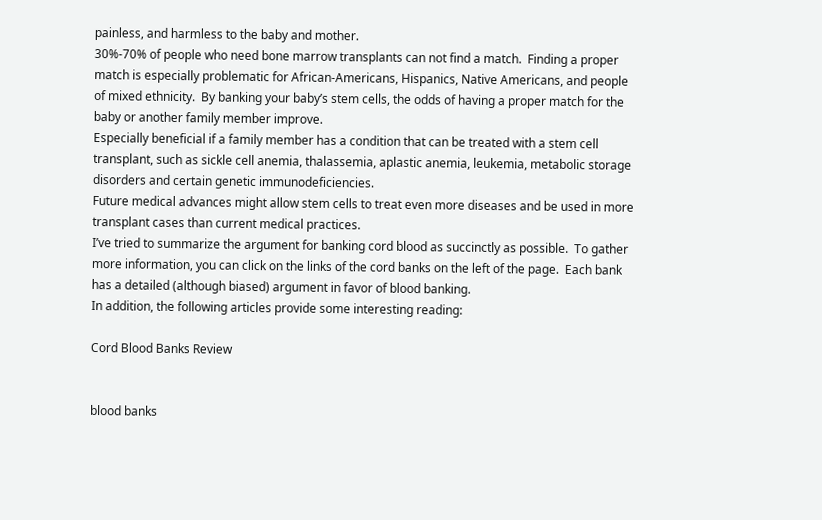painless, and harmless to the baby and mother.
30%-70% of people who need bone marrow transplants can not find a match.  Finding a proper match is especially problematic for African-Americans, Hispanics, Native Americans, and people of mixed ethnicity.  By banking your baby’s stem cells, the odds of having a proper match for the baby or another family member improve.
Especially beneficial if a family member has a condition that can be treated with a stem cell transplant, such as sickle cell anemia, thalassemia, aplastic anemia, leukemia, metabolic storage disorders and certain genetic immunodeficiencies.
Future medical advances might allow stem cells to treat even more diseases and be used in more transplant cases than current medical practices.
I’ve tried to summarize the argument for banking cord blood as succinctly as possible.  To gather more information, you can click on the links of the cord banks on the left of the page.  Each bank has a detailed (although biased) argument in favor of blood banking.
In addition, the following articles provide some interesting reading:

Cord Blood Banks Review


blood banks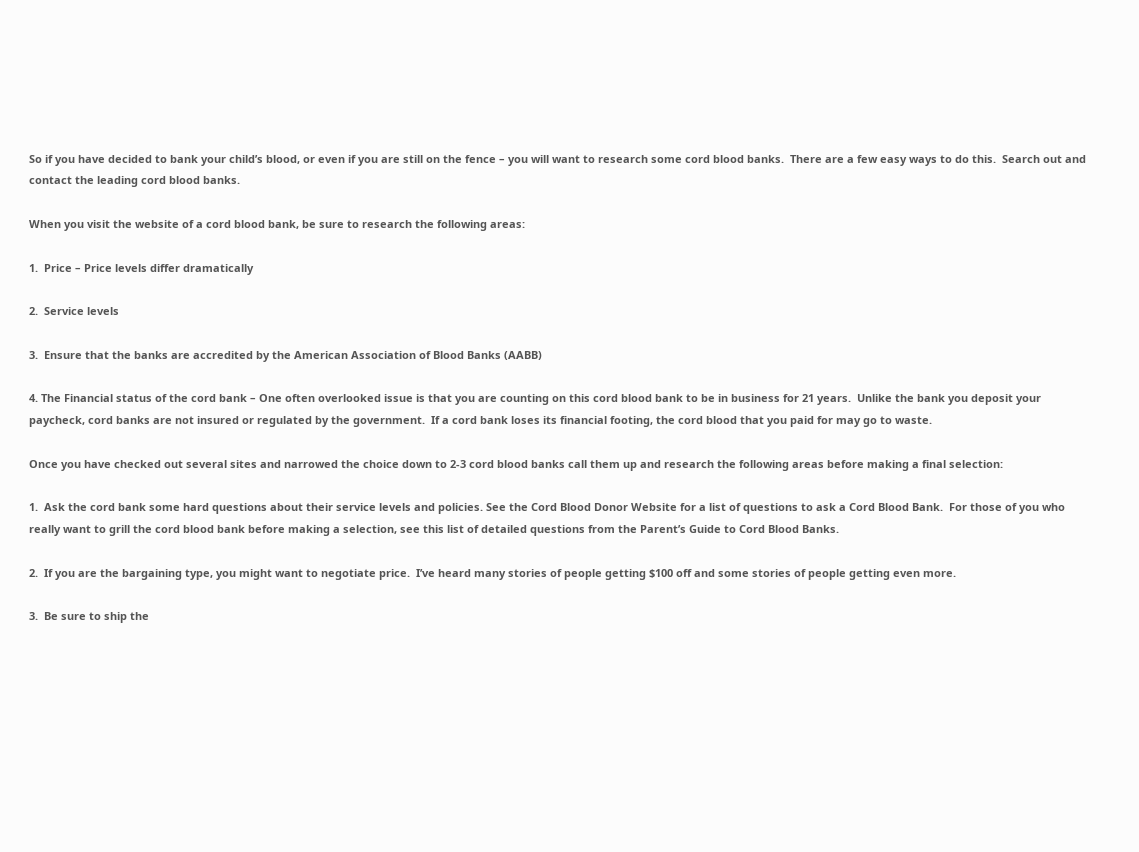So if you have decided to bank your child’s blood, or even if you are still on the fence – you will want to research some cord blood banks.  There are a few easy ways to do this.  Search out and contact the leading cord blood banks.

When you visit the website of a cord blood bank, be sure to research the following areas:

1.  Price – Price levels differ dramatically

2.  Service levels

3.  Ensure that the banks are accredited by the American Association of Blood Banks (AABB)

4. The Financial status of the cord bank – One often overlooked issue is that you are counting on this cord blood bank to be in business for 21 years.  Unlike the bank you deposit your paycheck, cord banks are not insured or regulated by the government.  If a cord bank loses its financial footing, the cord blood that you paid for may go to waste.

Once you have checked out several sites and narrowed the choice down to 2-3 cord blood banks call them up and research the following areas before making a final selection:

1.  Ask the cord bank some hard questions about their service levels and policies. See the Cord Blood Donor Website for a list of questions to ask a Cord Blood Bank.  For those of you who really want to grill the cord blood bank before making a selection, see this list of detailed questions from the Parent’s Guide to Cord Blood Banks.

2.  If you are the bargaining type, you might want to negotiate price.  I’ve heard many stories of people getting $100 off and some stories of people getting even more.

3.  Be sure to ship the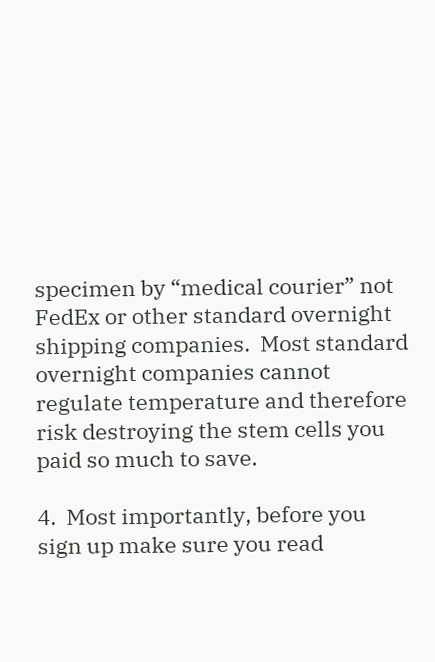specimen by “medical courier” not FedEx or other standard overnight shipping companies.  Most standard overnight companies cannot regulate temperature and therefore risk destroying the stem cells you paid so much to save.

4.  Most importantly, before you sign up make sure you read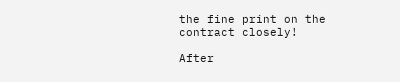the fine print on the contract closely!

After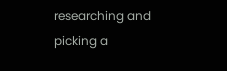researching and picking a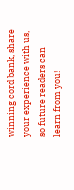winning cord bank, share your experience with us, so future readers can learn from you!